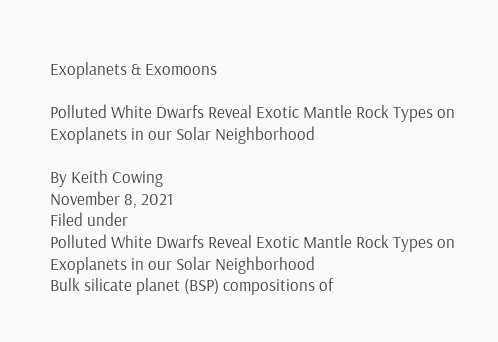Exoplanets & Exomoons

Polluted White Dwarfs Reveal Exotic Mantle Rock Types on Exoplanets in our Solar Neighborhood

By Keith Cowing
November 8, 2021
Filed under
Polluted White Dwarfs Reveal Exotic Mantle Rock Types on Exoplanets in our Solar Neighborhood
Bulk silicate planet (BSP) compositions of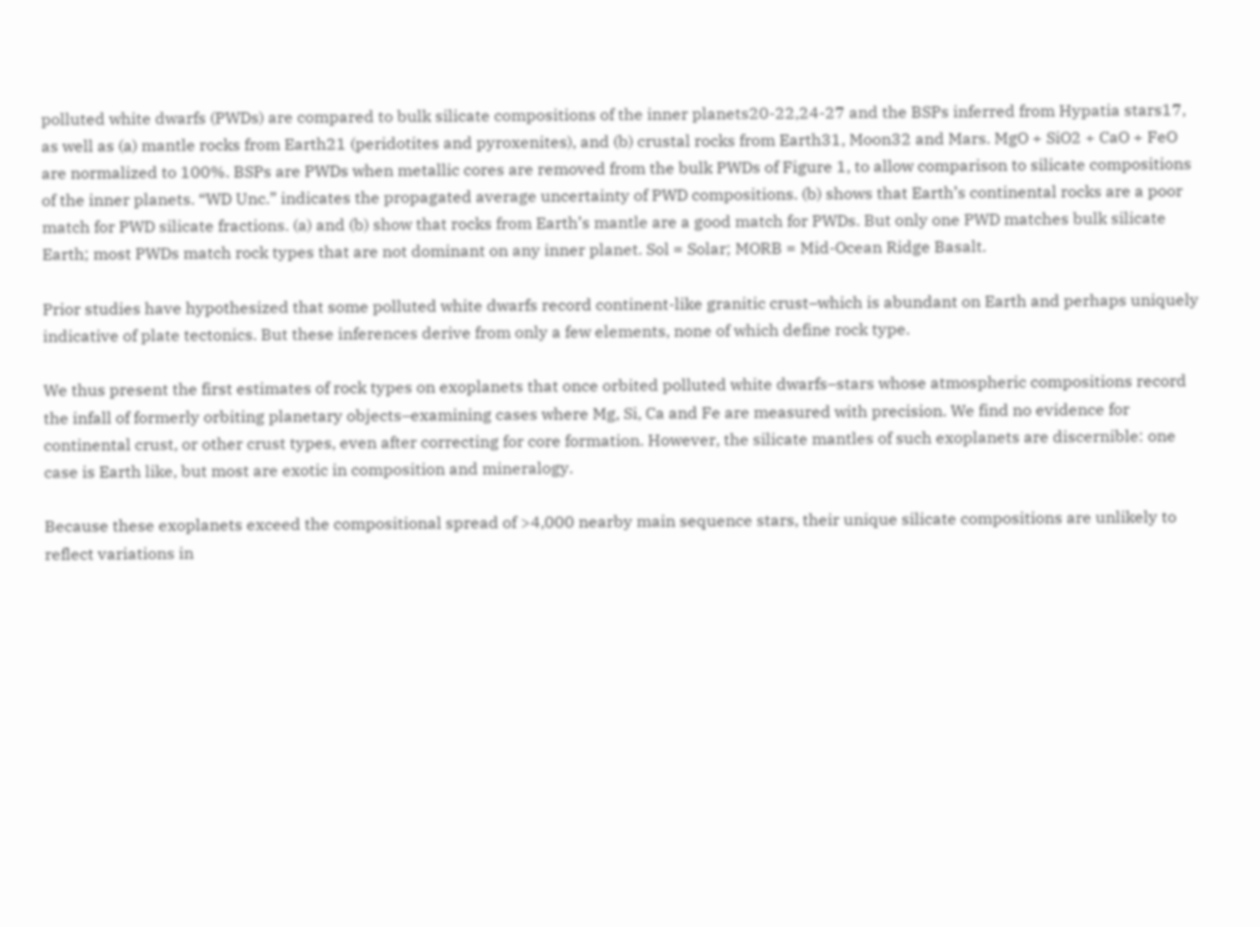polluted white dwarfs (PWDs) are compared to bulk silicate compositions of the inner planets20-22,24-27 and the BSPs inferred from Hypatia stars17, as well as (a) mantle rocks from Earth21 (peridotites and pyroxenites), and (b) crustal rocks from Earth31, Moon32 and Mars. MgO + SiO2 + CaO + FeO are normalized to 100%. BSPs are PWDs when metallic cores are removed from the bulk PWDs of Figure 1, to allow comparison to silicate compositions of the inner planets. “WD Unc.” indicates the propagated average uncertainty of PWD compositions. (b) shows that Earth’s continental rocks are a poor match for PWD silicate fractions. (a) and (b) show that rocks from Earth’s mantle are a good match for PWDs. But only one PWD matches bulk silicate Earth; most PWDs match rock types that are not dominant on any inner planet. Sol = Solar; MORB = Mid-Ocean Ridge Basalt.

Prior studies have hypothesized that some polluted white dwarfs record continent-like granitic crust–which is abundant on Earth and perhaps uniquely indicative of plate tectonics. But these inferences derive from only a few elements, none of which define rock type.

We thus present the first estimates of rock types on exoplanets that once orbited polluted white dwarfs–stars whose atmospheric compositions record the infall of formerly orbiting planetary objects–examining cases where Mg, Si, Ca and Fe are measured with precision. We find no evidence for continental crust, or other crust types, even after correcting for core formation. However, the silicate mantles of such exoplanets are discernible: one case is Earth like, but most are exotic in composition and mineralogy.

Because these exoplanets exceed the compositional spread of >4,000 nearby main sequence stars, their unique silicate compositions are unlikely to reflect variations in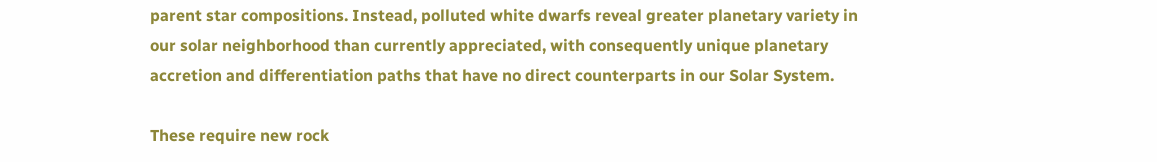parent star compositions. Instead, polluted white dwarfs reveal greater planetary variety in our solar neighborhood than currently appreciated, with consequently unique planetary accretion and differentiation paths that have no direct counterparts in our Solar System.

These require new rock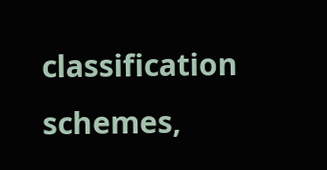classification schemes,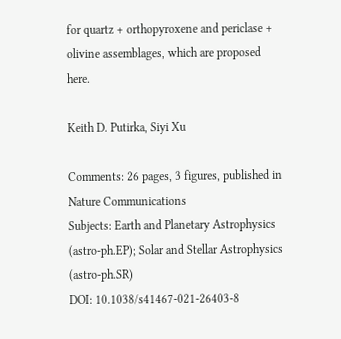for quartz + orthopyroxene and periclase + olivine assemblages, which are proposed here.

Keith D. Putirka, Siyi Xu

Comments: 26 pages, 3 figures, published in Nature Communications
Subjects: Earth and Planetary Astrophysics (astro-ph.EP); Solar and Stellar Astrophysics (astro-ph.SR)
DOI: 10.1038/s41467-021-26403-8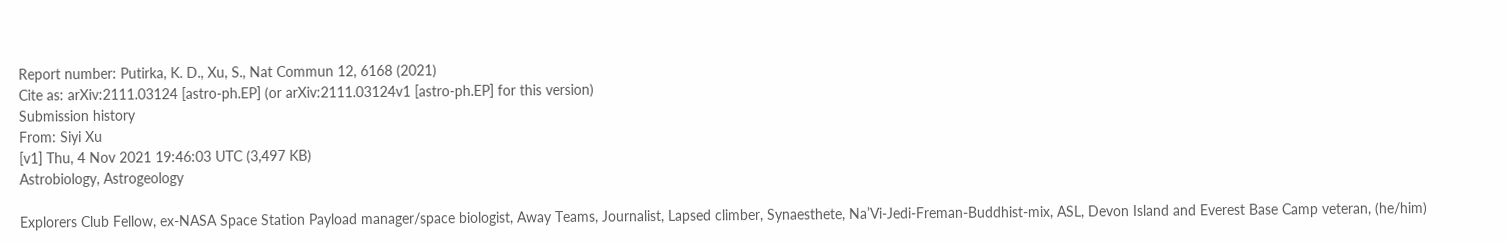Report number: Putirka, K. D., Xu, S., Nat Commun 12, 6168 (2021)
Cite as: arXiv:2111.03124 [astro-ph.EP] (or arXiv:2111.03124v1 [astro-ph.EP] for this version)
Submission history
From: Siyi Xu
[v1] Thu, 4 Nov 2021 19:46:03 UTC (3,497 KB)
Astrobiology, Astrogeology

Explorers Club Fellow, ex-NASA Space Station Payload manager/space biologist, Away Teams, Journalist, Lapsed climber, Synaesthete, Na’Vi-Jedi-Freman-Buddhist-mix, ASL, Devon Island and Everest Base Camp veteran, (he/him)